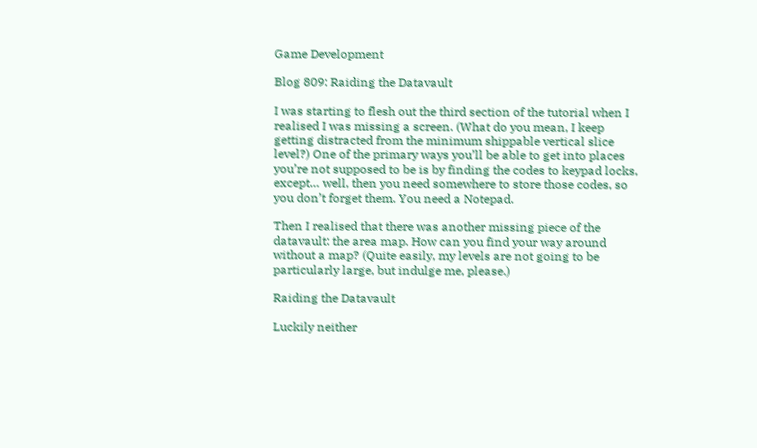Game Development

Blog 809: Raiding the Datavault

I was starting to flesh out the third section of the tutorial when I realised I was missing a screen. (What do you mean, I keep getting distracted from the minimum shippable vertical slice level?) One of the primary ways you’ll be able to get into places you’re not supposed to be is by finding the codes to keypad locks, except… well, then you need somewhere to store those codes, so you don’t forget them. You need a Notepad.

Then I realised that there was another missing piece of the datavault: the area map. How can you find your way around without a map? (Quite easily, my levels are not going to be particularly large, but indulge me, please.)

Raiding the Datavault

Luckily neither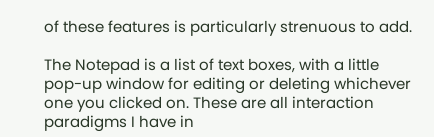of these features is particularly strenuous to add.

The Notepad is a list of text boxes, with a little pop-up window for editing or deleting whichever one you clicked on. These are all interaction paradigms I have in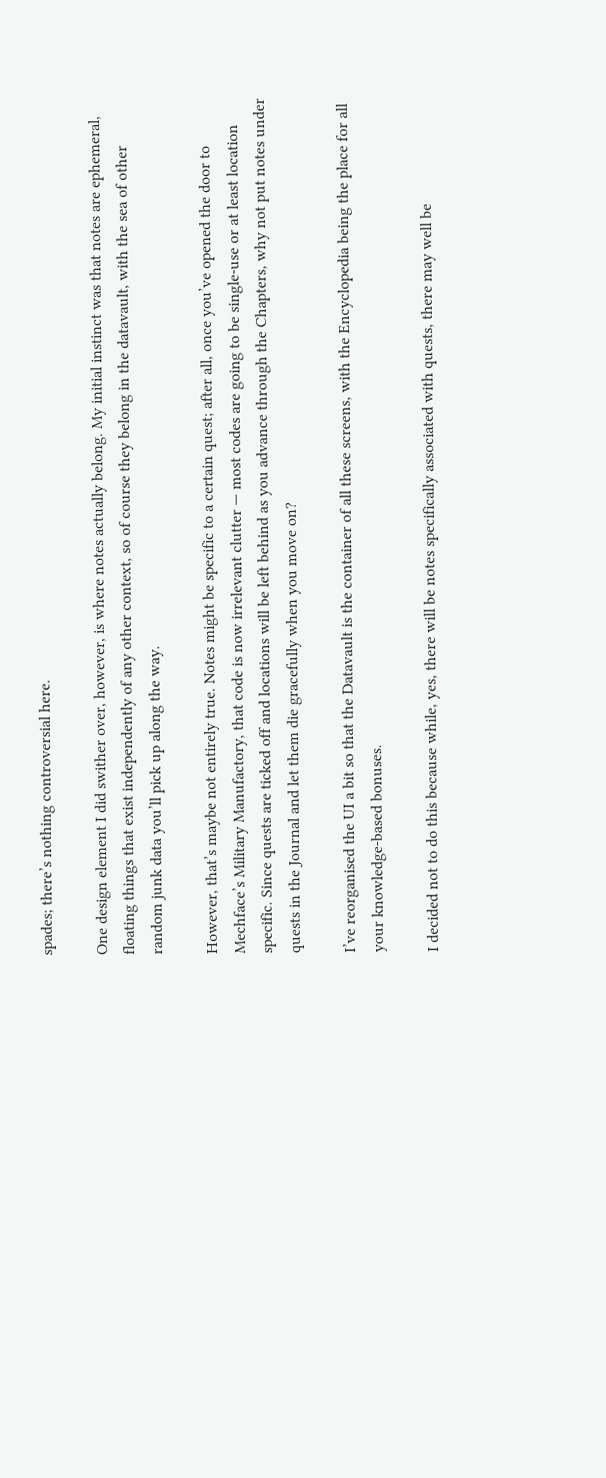spades; there’s nothing controversial here.

One design element I did swither over, however, is where notes actually belong. My initial instinct was that notes are ephemeral, floating things that exist independently of any other context, so of course they belong in the datavault, with the sea of other random junk data you’ll pick up along the way.

However, that’s maybe not entirely true. Notes might be specific to a certain quest; after all, once you’ve opened the door to Mechface’s Military Manufactory, that code is now irrelevant clutter — most codes are going to be single-use or at least location specific. Since quests are ticked off and locations will be left behind as you advance through the Chapters, why not put notes under quests in the Journal and let them die gracefully when you move on?

I’ve reorganised the UI a bit so that the Datavault is the container of all these screens, with the Encyclopedia being the place for all your knowledge-based bonuses.

I decided not to do this because while, yes, there will be notes specifically associated with quests, there may well be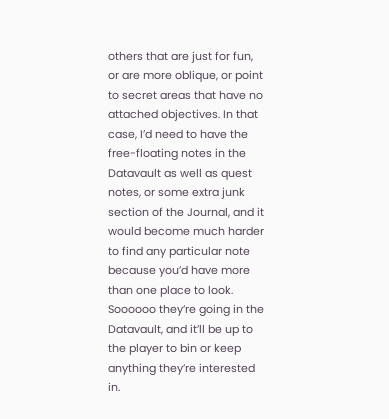others that are just for fun, or are more oblique, or point to secret areas that have no attached objectives. In that case, I’d need to have the free-floating notes in the Datavault as well as quest notes, or some extra junk section of the Journal, and it would become much harder to find any particular note because you’d have more than one place to look. Soooooo they’re going in the Datavault, and it’ll be up to the player to bin or keep anything they’re interested in.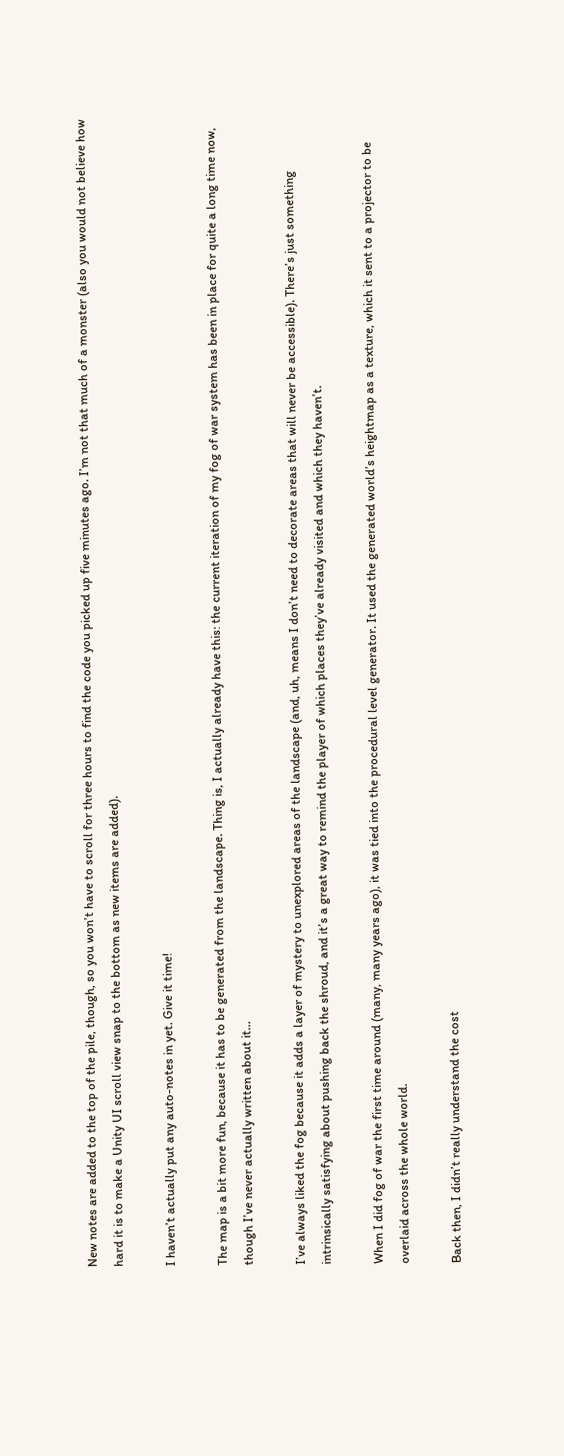New notes are added to the top of the pile, though, so you won’t have to scroll for three hours to find the code you picked up five minutes ago. I’m not that much of a monster (also you would not believe how hard it is to make a Unity UI scroll view snap to the bottom as new items are added).

I haven’t actually put any auto-notes in yet. Give it time!

The map is a bit more fun, because it has to be generated from the landscape. Thing is, I actually already have this: the current iteration of my fog of war system has been in place for quite a long time now, though I’ve never actually written about it…

I’ve always liked the fog because it adds a layer of mystery to unexplored areas of the landscape (and, uh, means I don’t need to decorate areas that will never be accessible). There’s just something intrinsically satisfying about pushing back the shroud, and it’s a great way to remind the player of which places they’ve already visited and which they haven’t.

When I did fog of war the first time around (many, many years ago), it was tied into the procedural level generator. It used the generated world’s heightmap as a texture, which it sent to a projector to be overlaid across the whole world.

Back then, I didn’t really understand the cost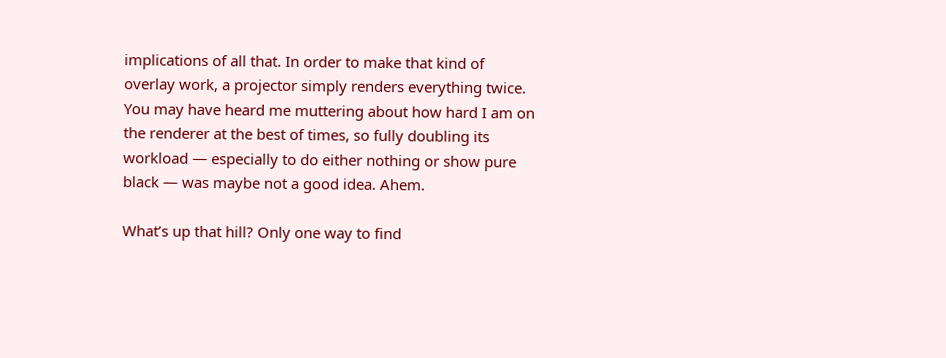implications of all that. In order to make that kind of overlay work, a projector simply renders everything twice. You may have heard me muttering about how hard I am on the renderer at the best of times, so fully doubling its workload — especially to do either nothing or show pure black — was maybe not a good idea. Ahem.

What’s up that hill? Only one way to find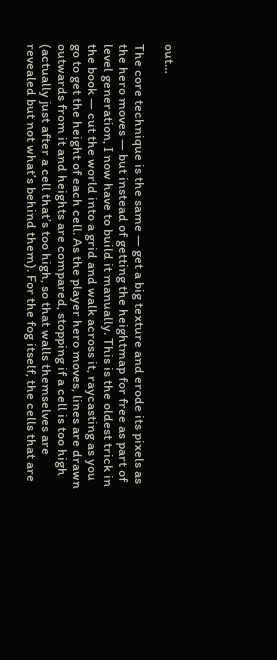out…

The core technique is the same — get a big texture and erode its pixels as the hero moves — but instead of getting the heightmap for free as part of level generation, I now have to build it manually. This is the oldest trick in the book — cut the world into a grid and walk across it, raycasting as you go to get the height of each cell. As the player hero moves, lines are drawn outwards from it and heights are compared, stopping if a cell is too high (actually just after a cell that’s too high, so that walls themselves are revealed but not what’s behind them). For the fog itself, the cells that are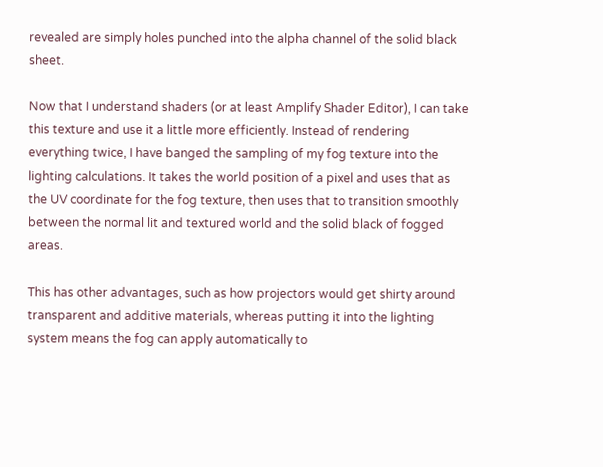revealed are simply holes punched into the alpha channel of the solid black sheet.

Now that I understand shaders (or at least Amplify Shader Editor), I can take this texture and use it a little more efficiently. Instead of rendering everything twice, I have banged the sampling of my fog texture into the lighting calculations. It takes the world position of a pixel and uses that as the UV coordinate for the fog texture, then uses that to transition smoothly between the normal lit and textured world and the solid black of fogged areas.

This has other advantages, such as how projectors would get shirty around transparent and additive materials, whereas putting it into the lighting system means the fog can apply automatically to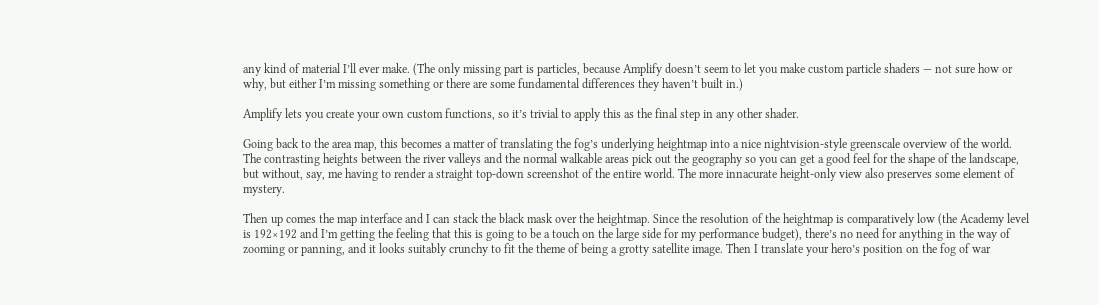any kind of material I’ll ever make. (The only missing part is particles, because Amplify doesn’t seem to let you make custom particle shaders — not sure how or why, but either I’m missing something or there are some fundamental differences they haven’t built in.)

Amplify lets you create your own custom functions, so it’s trivial to apply this as the final step in any other shader.

Going back to the area map, this becomes a matter of translating the fog’s underlying heightmap into a nice nightvision-style greenscale overview of the world. The contrasting heights between the river valleys and the normal walkable areas pick out the geography so you can get a good feel for the shape of the landscape, but without, say, me having to render a straight top-down screenshot of the entire world. The more innacurate height-only view also preserves some element of mystery.

Then up comes the map interface and I can stack the black mask over the heightmap. Since the resolution of the heightmap is comparatively low (the Academy level is 192×192 and I’m getting the feeling that this is going to be a touch on the large side for my performance budget), there’s no need for anything in the way of zooming or panning, and it looks suitably crunchy to fit the theme of being a grotty satellite image. Then I translate your hero’s position on the fog of war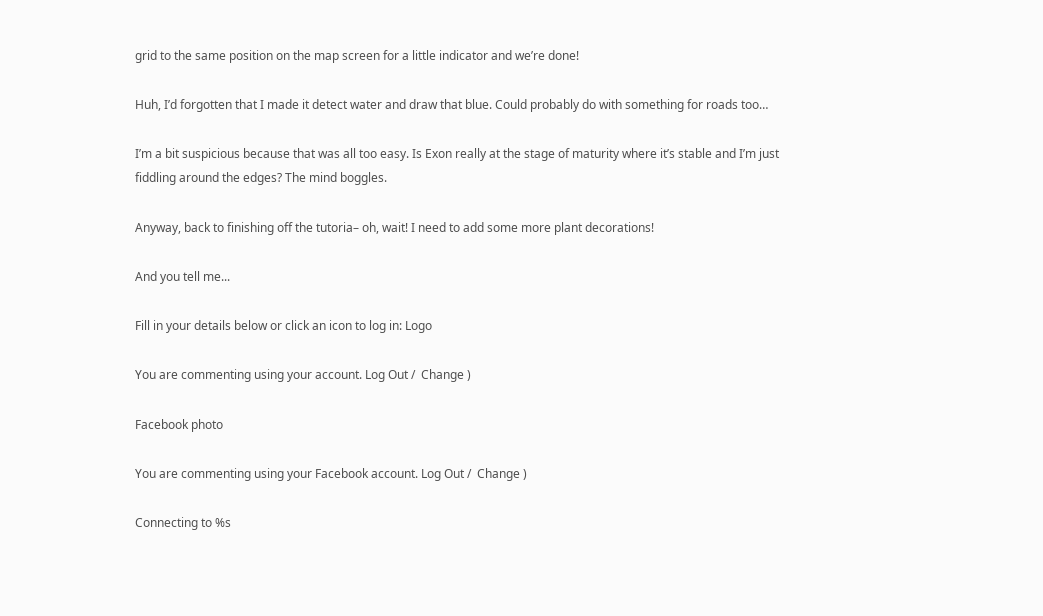grid to the same position on the map screen for a little indicator and we’re done!

Huh, I’d forgotten that I made it detect water and draw that blue. Could probably do with something for roads too…

I’m a bit suspicious because that was all too easy. Is Exon really at the stage of maturity where it’s stable and I’m just fiddling around the edges? The mind boggles.

Anyway, back to finishing off the tutoria– oh, wait! I need to add some more plant decorations!

And you tell me...

Fill in your details below or click an icon to log in: Logo

You are commenting using your account. Log Out /  Change )

Facebook photo

You are commenting using your Facebook account. Log Out /  Change )

Connecting to %s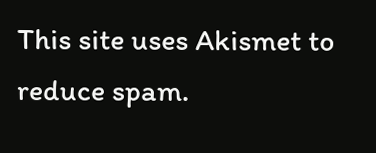This site uses Akismet to reduce spam.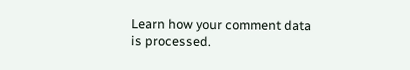Learn how your comment data is processed.